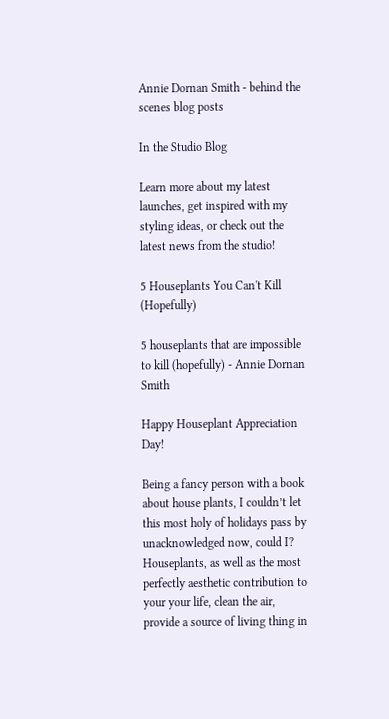Annie Dornan Smith - behind the scenes blog posts

In the Studio Blog

Learn more about my latest launches, get inspired with my styling ideas, or check out the latest news from the studio!

5 Houseplants You Can't Kill (Hopefully)

5 houseplants that are impossible to kill (hopefully) - Annie Dornan Smith

Happy Houseplant Appreciation Day!

Being a fancy person with a book about house plants, I couldn’t let this most holy of holidays pass by unacknowledged now, could I? Houseplants, as well as the most perfectly aesthetic contribution to your your life, clean the air, provide a source of living thing in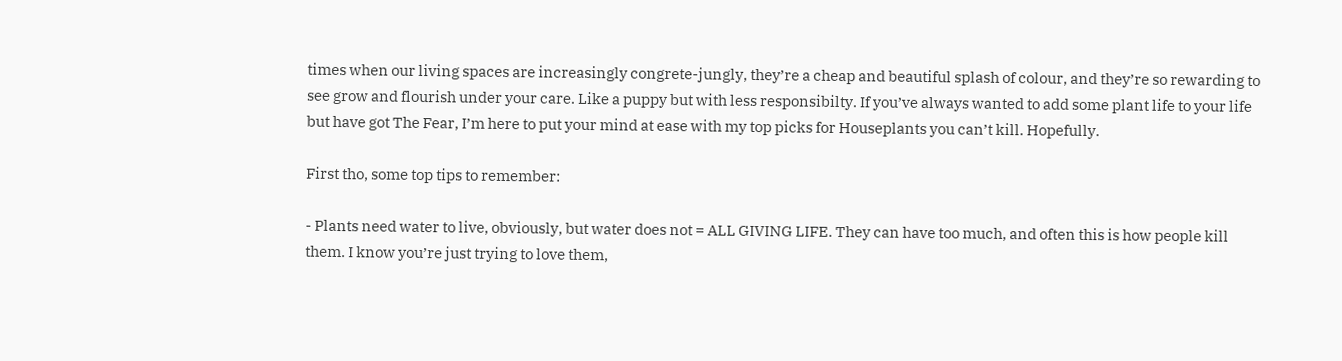times when our living spaces are increasingly congrete-jungly, they’re a cheap and beautiful splash of colour, and they’re so rewarding to see grow and flourish under your care. Like a puppy but with less responsibilty. If you’ve always wanted to add some plant life to your life but have got The Fear, I’m here to put your mind at ease with my top picks for Houseplants you can’t kill. Hopefully.

First tho, some top tips to remember:

- Plants need water to live, obviously, but water does not = ALL GIVING LIFE. They can have too much, and often this is how people kill them. I know you’re just trying to love them,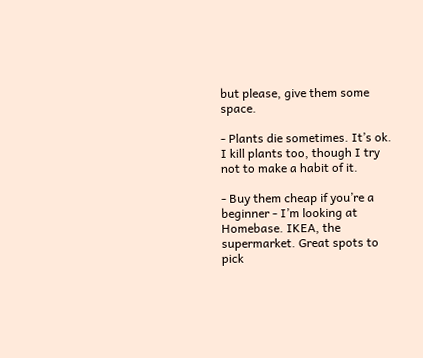but please, give them some space.

- Plants die sometimes. It’s ok. I kill plants too, though I try not to make a habit of it.

- Buy them cheap if you’re a beginner - I’m looking at Homebase. IKEA, the supermarket. Great spots to pick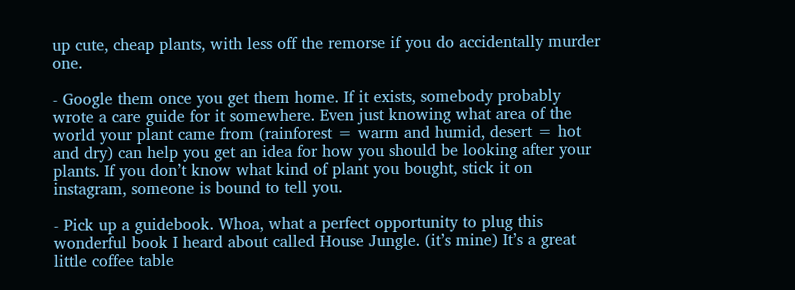up cute, cheap plants, with less off the remorse if you do accidentally murder one.

- Google them once you get them home. If it exists, somebody probably wrote a care guide for it somewhere. Even just knowing what area of the world your plant came from (rainforest = warm and humid, desert = hot and dry) can help you get an idea for how you should be looking after your plants. If you don’t know what kind of plant you bought, stick it on instagram, someone is bound to tell you.

- Pick up a guidebook. Whoa, what a perfect opportunity to plug this wonderful book I heard about called House Jungle. (it’s mine) It’s a great little coffee table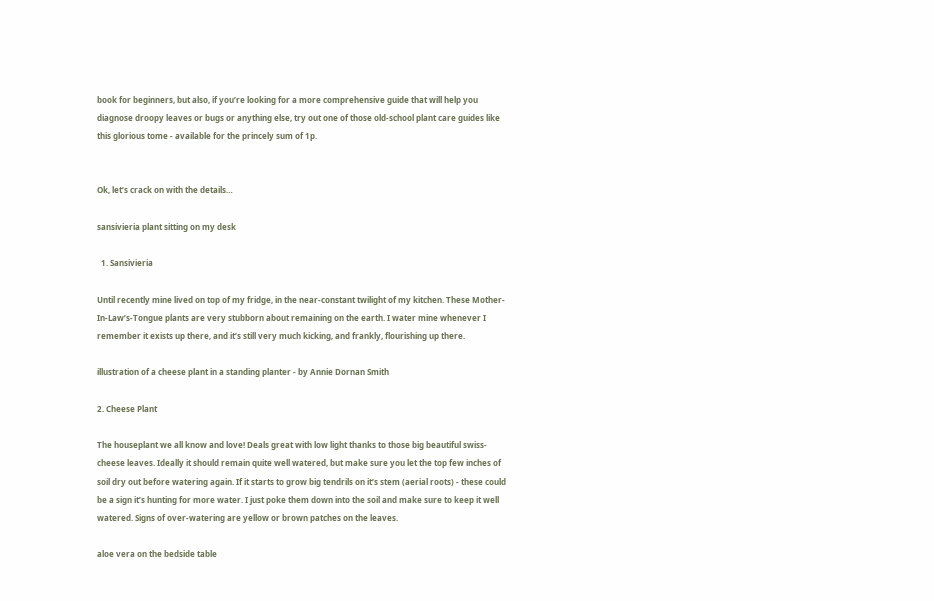book for beginners, but also, if you’re looking for a more comprehensive guide that will help you diagnose droopy leaves or bugs or anything else, try out one of those old-school plant care guides like this glorious tome - available for the princely sum of 1p.


Ok, let’s crack on with the details…

sansivieria plant sitting on my desk

  1. Sansivieria

Until recently mine lived on top of my fridge, in the near-constant twilight of my kitchen. These Mother-In-Law’s-Tongue plants are very stubborn about remaining on the earth. I water mine whenever I remember it exists up there, and it’s still very much kicking, and frankly, flourishing up there.

illustration of a cheese plant in a standing planter - by Annie Dornan Smith

2. Cheese Plant

The houseplant we all know and love! Deals great with low light thanks to those big beautiful swiss-cheese leaves. Ideally it should remain quite well watered, but make sure you let the top few inches of soil dry out before watering again. If it starts to grow big tendrils on it’s stem (aerial roots) - these could be a sign it’s hunting for more water. I just poke them down into the soil and make sure to keep it well watered. Signs of over-watering are yellow or brown patches on the leaves.

aloe vera on the bedside table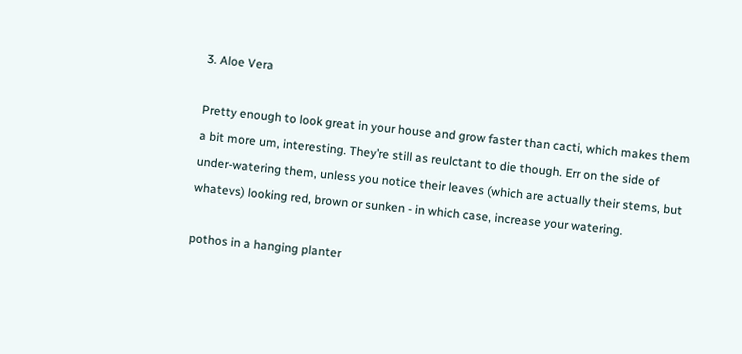3. Aloe Vera

Pretty enough to look great in your house and grow faster than cacti, which makes them a bit more um, interesting. They’re still as reulctant to die though. Err on the side of under-watering them, unless you notice their leaves (which are actually their stems, but whatevs) looking red, brown or sunken - in which case, increase your watering.

pothos in a hanging planter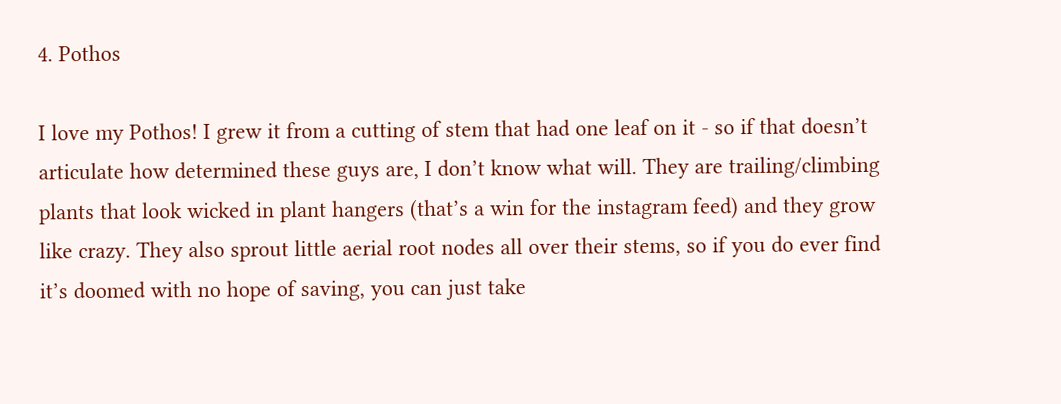4. Pothos

I love my Pothos! I grew it from a cutting of stem that had one leaf on it - so if that doesn’t articulate how determined these guys are, I don’t know what will. They are trailing/climbing plants that look wicked in plant hangers (that’s a win for the instagram feed) and they grow like crazy. They also sprout little aerial root nodes all over their stems, so if you do ever find it’s doomed with no hope of saving, you can just take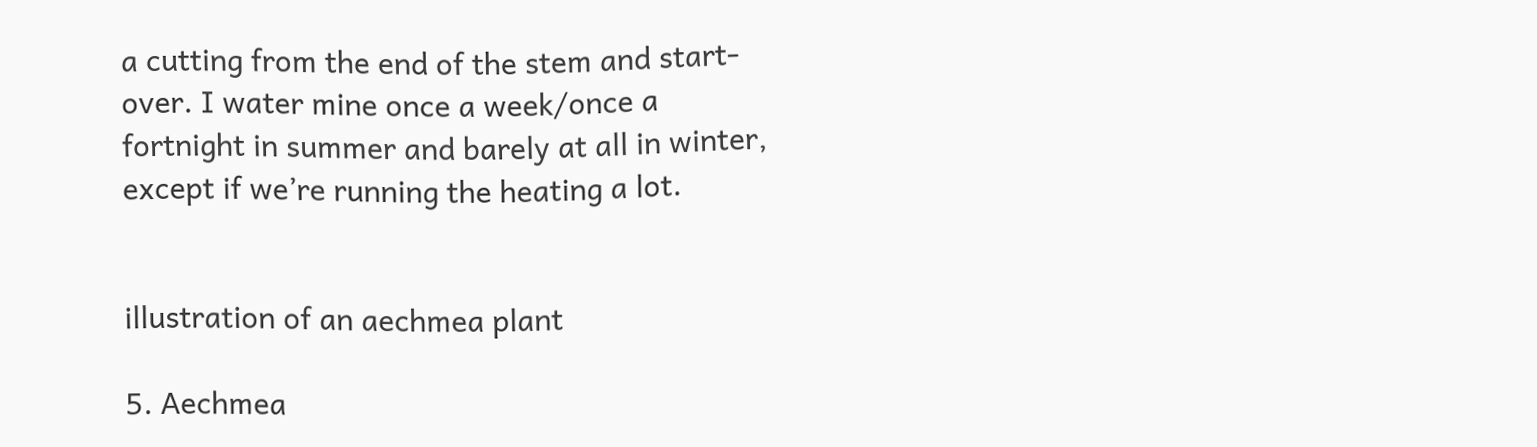a cutting from the end of the stem and start-over. I water mine once a week/once a fortnight in summer and barely at all in winter, except if we’re running the heating a lot.


illustration of an aechmea plant

5. Aechmea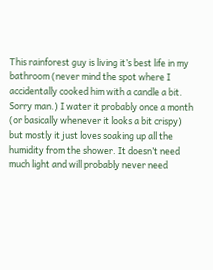This rainforest guy is living it’s best life in my bathroom (never mind the spot where I accidentally cooked him with a candle a bit. Sorry man.) I water it probably once a month (or basically whenever it looks a bit crispy) but mostly it just loves soaking up all the humidity from the shower. It doesn’t need much light and will probably never need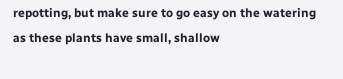repotting, but make sure to go easy on the watering as these plants have small, shallow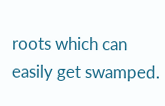roots which can easily get swamped.